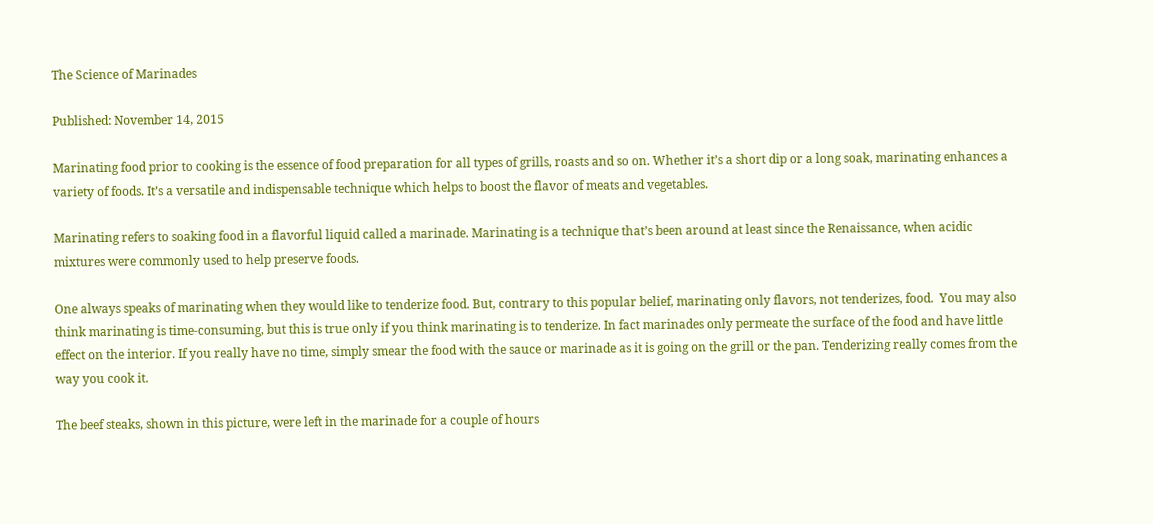The Science of Marinades

Published: November 14, 2015

Marinating food prior to cooking is the essence of food preparation for all types of grills, roasts and so on. Whether it’s a short dip or a long soak, marinating enhances a variety of foods. It’s a versatile and indispensable technique which helps to boost the flavor of meats and vegetables.

Marinating refers to soaking food in a flavorful liquid called a marinade. Marinating is a technique that’s been around at least since the Renaissance, when acidic mixtures were commonly used to help preserve foods.

One always speaks of marinating when they would like to tenderize food. But, contrary to this popular belief, marinating only flavors, not tenderizes, food.  You may also think marinating is time-consuming, but this is true only if you think marinating is to tenderize. In fact marinades only permeate the surface of the food and have little effect on the interior. If you really have no time, simply smear the food with the sauce or marinade as it is going on the grill or the pan. Tenderizing really comes from the way you cook it.

The beef steaks, shown in this picture, were left in the marinade for a couple of hours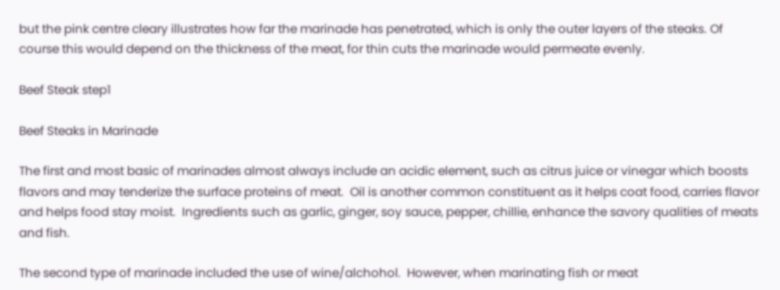but the pink centre cleary illustrates how far the marinade has penetrated, which is only the outer layers of the steaks. Of course this would depend on the thickness of the meat, for thin cuts the marinade would permeate evenly.

Beef Steak step1

Beef Steaks in Marinade

The first and most basic of marinades almost always include an acidic element, such as citrus juice or vinegar which boosts flavors and may tenderize the surface proteins of meat.  Oil is another common constituent as it helps coat food, carries flavor and helps food stay moist.  Ingredients such as garlic, ginger, soy sauce, pepper, chillie, enhance the savory qualities of meats and fish.

The second type of marinade included the use of wine/alchohol.  However, when marinating fish or meat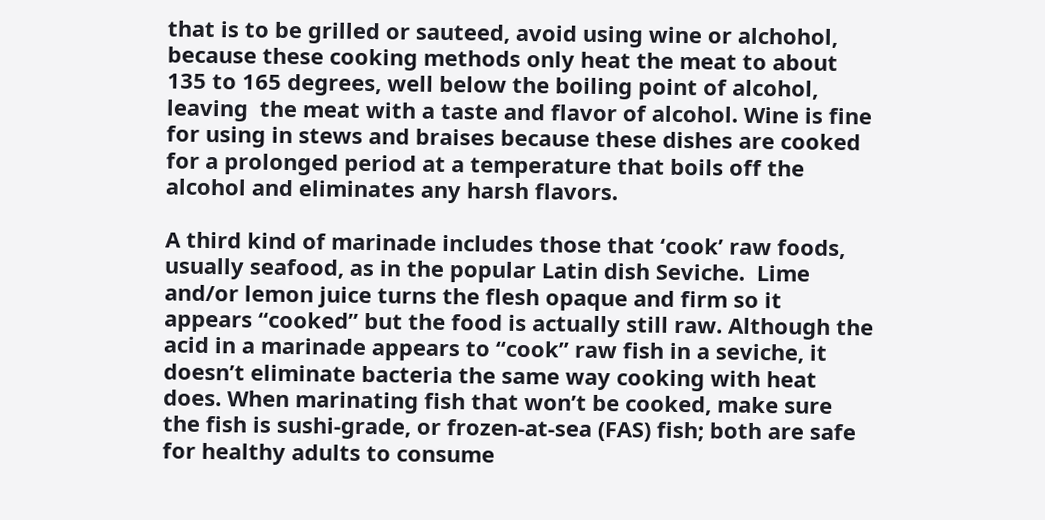that is to be grilled or sauteed, avoid using wine or alchohol, because these cooking methods only heat the meat to about 135 to 165 degrees, well below the boiling point of alcohol, leaving  the meat with a taste and flavor of alcohol. Wine is fine for using in stews and braises because these dishes are cooked for a prolonged period at a temperature that boils off the alcohol and eliminates any harsh flavors.

A third kind of marinade includes those that ‘cook’ raw foods, usually seafood, as in the popular Latin dish Seviche.  Lime and/or lemon juice turns the flesh opaque and firm so it appears “cooked” but the food is actually still raw. Although the acid in a marinade appears to “cook” raw fish in a seviche, it doesn’t eliminate bacteria the same way cooking with heat does. When marinating fish that won’t be cooked, make sure the fish is sushi-grade, or frozen-at-sea (FAS) fish; both are safe for healthy adults to consume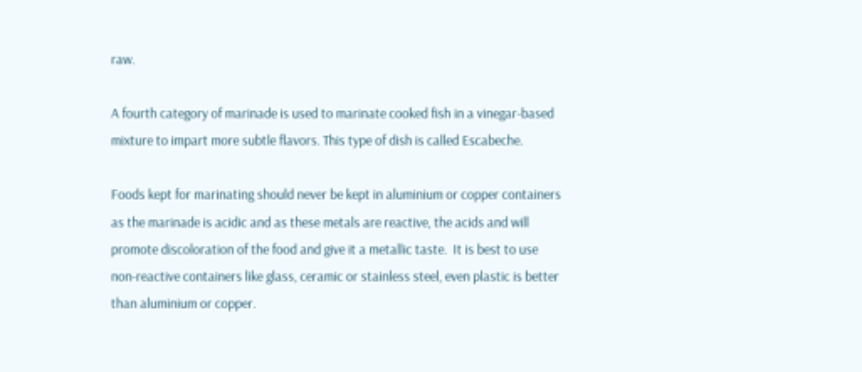raw.

A fourth category of marinade is used to marinate cooked fish in a vinegar-based mixture to impart more subtle flavors. This type of dish is called Escabeche.

Foods kept for marinating should never be kept in aluminium or copper containers as the marinade is acidic and as these metals are reactive, the acids and will promote discoloration of the food and give it a metallic taste.  It is best to use non-reactive containers like glass, ceramic or stainless steel, even plastic is better than aluminium or copper.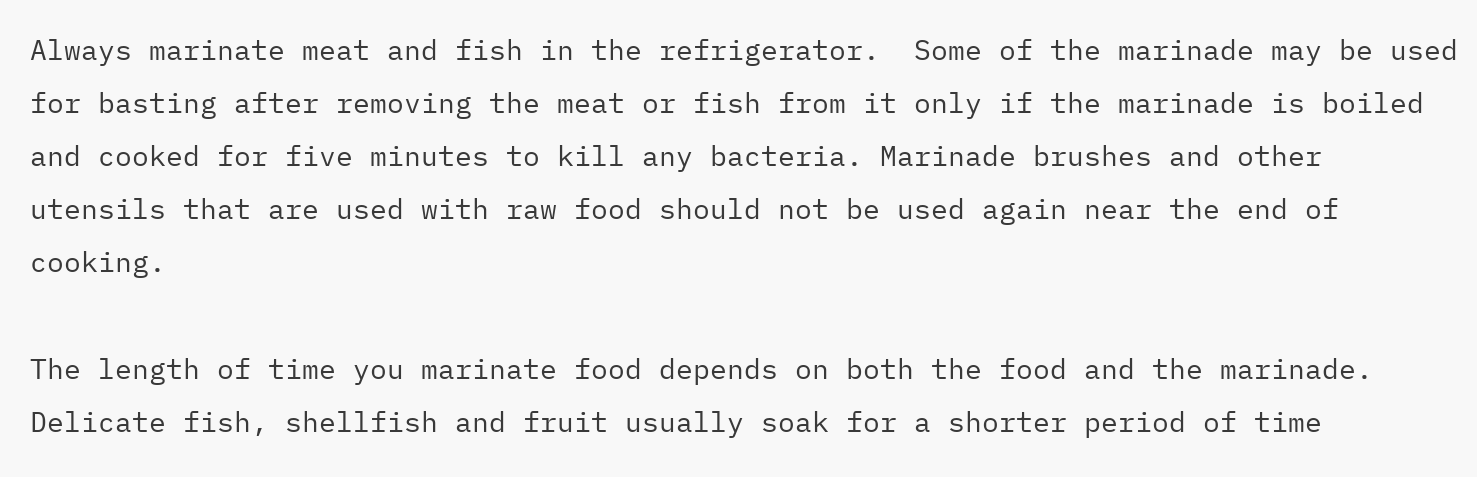Always marinate meat and fish in the refrigerator.  Some of the marinade may be used for basting after removing the meat or fish from it only if the marinade is boiled and cooked for five minutes to kill any bacteria. Marinade brushes and other utensils that are used with raw food should not be used again near the end of cooking.

The length of time you marinate food depends on both the food and the marinade. Delicate fish, shellfish and fruit usually soak for a shorter period of time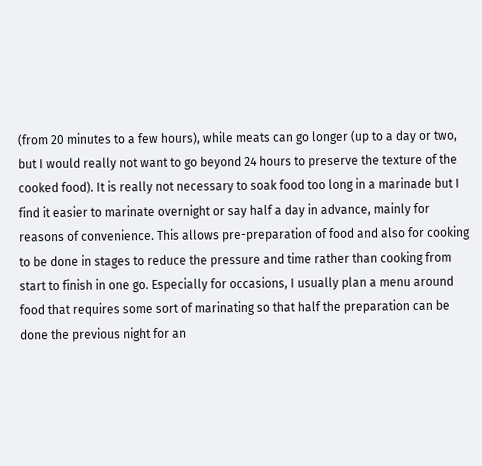(from 20 minutes to a few hours), while meats can go longer (up to a day or two, but I would really not want to go beyond 24 hours to preserve the texture of the cooked food). It is really not necessary to soak food too long in a marinade but I find it easier to marinate overnight or say half a day in advance, mainly for reasons of convenience. This allows pre-preparation of food and also for cooking to be done in stages to reduce the pressure and time rather than cooking from start to finish in one go. Especially for occasions, I usually plan a menu around food that requires some sort of marinating so that half the preparation can be done the previous night for an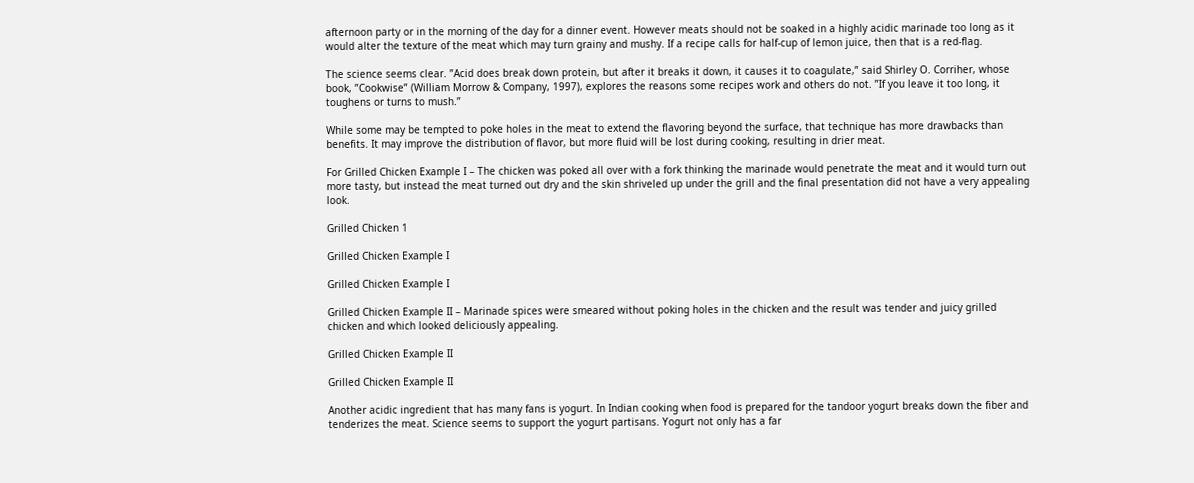afternoon party or in the morning of the day for a dinner event. However meats should not be soaked in a highly acidic marinade too long as it would alter the texture of the meat which may turn grainy and mushy. If a recipe calls for half-cup of lemon juice, then that is a red-flag.

The science seems clear. ”Acid does break down protein, but after it breaks it down, it causes it to coagulate,” said Shirley O. Corriher, whose book, ”Cookwise” (William Morrow & Company, 1997), explores the reasons some recipes work and others do not. ”If you leave it too long, it toughens or turns to mush.”

While some may be tempted to poke holes in the meat to extend the flavoring beyond the surface, that technique has more drawbacks than benefits. It may improve the distribution of flavor, but more fluid will be lost during cooking, resulting in drier meat.

For Grilled Chicken Example I – The chicken was poked all over with a fork thinking the marinade would penetrate the meat and it would turn out more tasty, but instead the meat turned out dry and the skin shriveled up under the grill and the final presentation did not have a very appealing look.

Grilled Chicken 1

Grilled Chicken Example I

Grilled Chicken Example I

Grilled Chicken Example II – Marinade spices were smeared without poking holes in the chicken and the result was tender and juicy grilled chicken and which looked deliciously appealing.

Grilled Chicken Example II

Grilled Chicken Example II

Another acidic ingredient that has many fans is yogurt. In Indian cooking when food is prepared for the tandoor yogurt breaks down the fiber and tenderizes the meat. Science seems to support the yogurt partisans. Yogurt not only has a far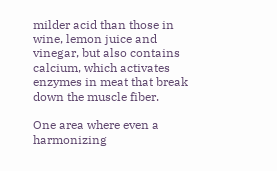milder acid than those in wine, lemon juice and vinegar, but also contains calcium, which activates enzymes in meat that break down the muscle fiber.

One area where even a harmonizing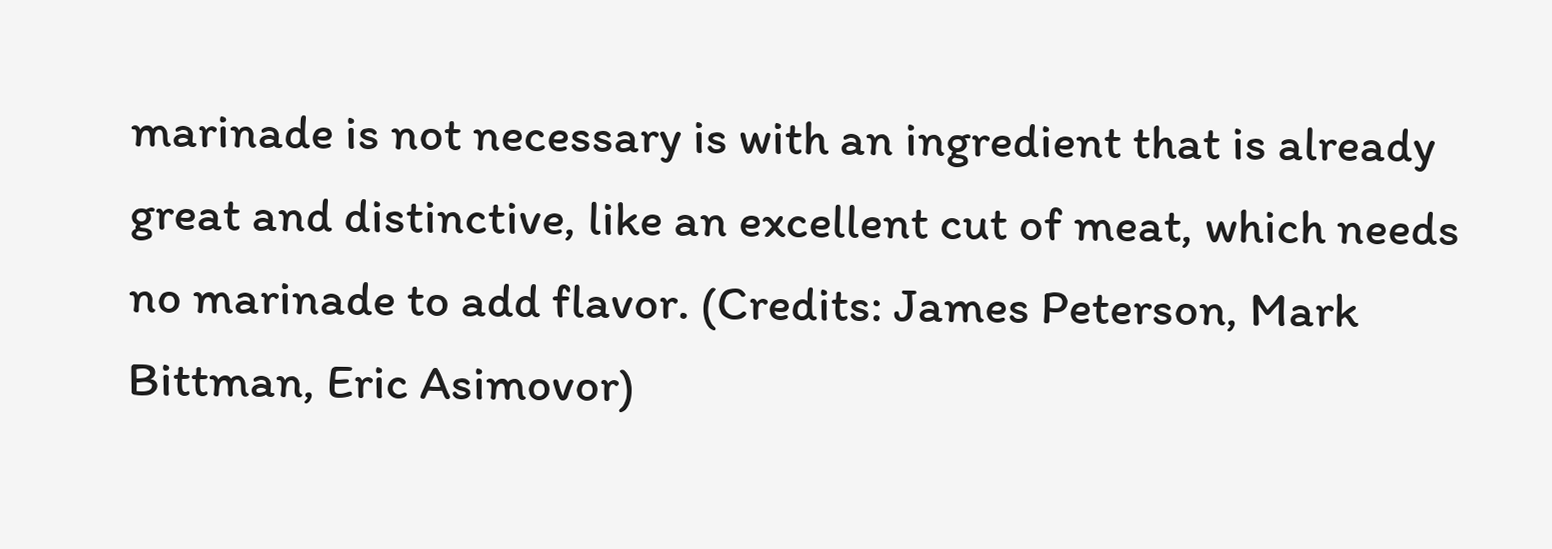marinade is not necessary is with an ingredient that is already great and distinctive, like an excellent cut of meat, which needs no marinade to add flavor. (Credits: James Peterson, Mark Bittman, Eric Asimovor)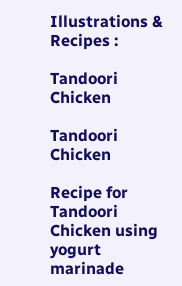Illustrations & Recipes :

Tandoori Chicken

Tandoori Chicken

Recipe for Tandoori Chicken using yogurt marinade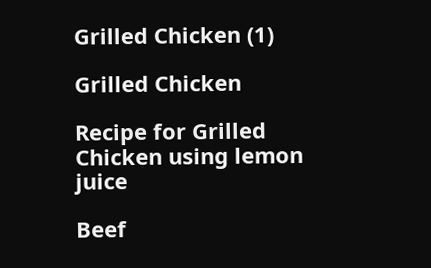Grilled Chicken (1)

Grilled Chicken

Recipe for Grilled Chicken using lemon juice

Beef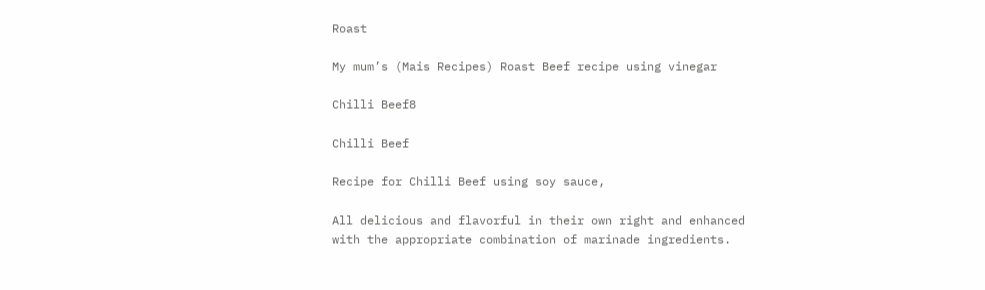Roast

My mum’s (Mais Recipes) Roast Beef recipe using vinegar

Chilli Beef8

Chilli Beef

Recipe for Chilli Beef using soy sauce,

All delicious and flavorful in their own right and enhanced with the appropriate combination of marinade ingredients.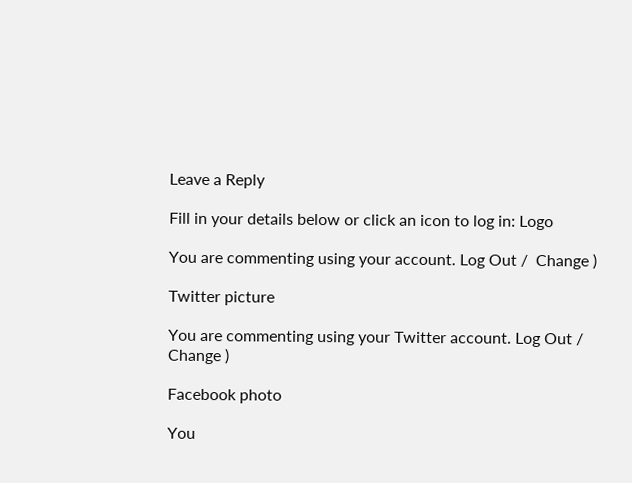Leave a Reply

Fill in your details below or click an icon to log in: Logo

You are commenting using your account. Log Out /  Change )

Twitter picture

You are commenting using your Twitter account. Log Out /  Change )

Facebook photo

You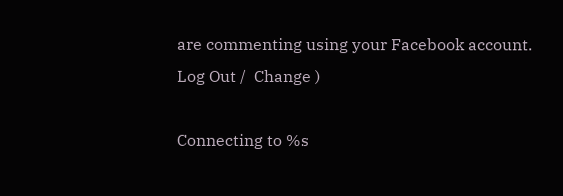are commenting using your Facebook account. Log Out /  Change )

Connecting to %s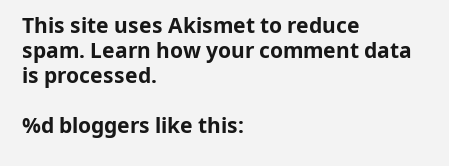This site uses Akismet to reduce spam. Learn how your comment data is processed.

%d bloggers like this: